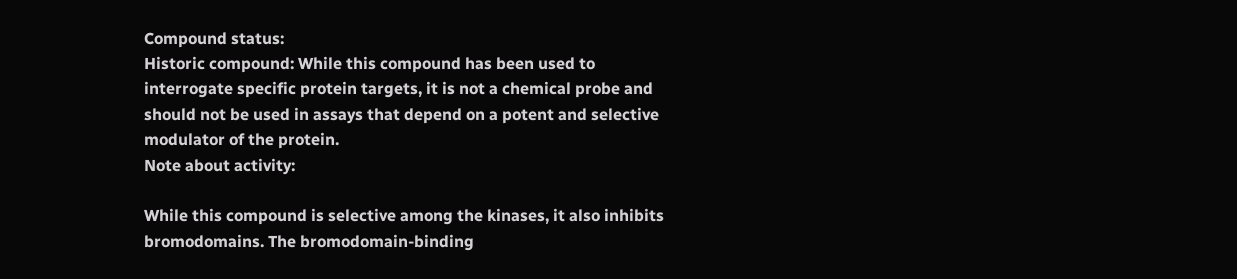Compound status:
Historic compound: While this compound has been used to interrogate specific protein targets, it is not a chemical probe and should not be used in assays that depend on a potent and selective modulator of the protein.
Note about activity:

While this compound is selective among the kinases, it also inhibits bromodomains. The bromodomain-binding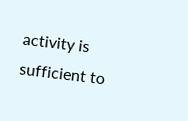activity is sufficient to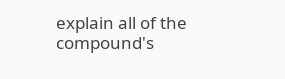explain all of the compound's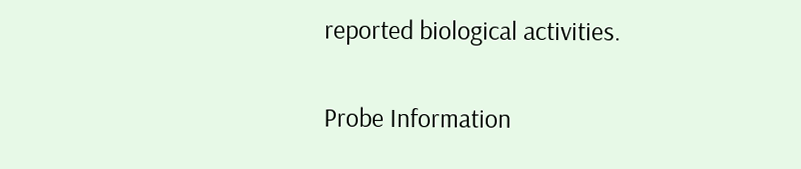reported biological activities.

Probe Information